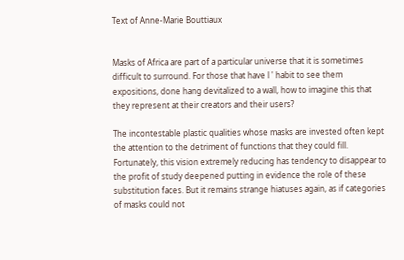Text of Anne-Marie Bouttiaux


Masks of Africa are part of a particular universe that it is sometimes difficult to surround. For those that have l ' habit to see them expositions, done hang devitalized to a wall, how to imagine this that they represent at their creators and their users?

The incontestable plastic qualities whose masks are invested often kept the attention to the detriment of functions that they could fill. Fortunately, this vision extremely reducing has tendency to disappear to the profit of study deepened putting in evidence the role of these substitution faces. But it remains strange hiatuses again, as if categories of masks could not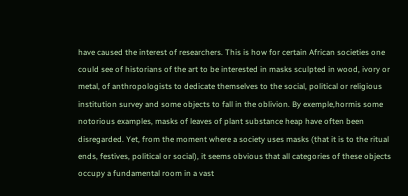have caused the interest of researchers. This is how for certain African societies one could see of historians of the art to be interested in masks sculpted in wood, ivory or metal, of anthropologists to dedicate themselves to the social, political or religious institution survey and some objects to fall in the oblivion. By exemple,hormis some notorious examples, masks of leaves of plant substance heap have often been disregarded. Yet, from the moment where a society uses masks (that it is to the ritual ends, festives, political or social), it seems obvious that all categories of these objects occupy a fundamental room in a vast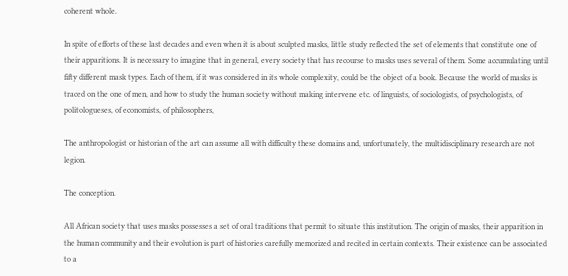coherent whole.

In spite of efforts of these last decades and even when it is about sculpted masks, little study reflected the set of elements that constitute one of their apparitions. It is necessary to imagine that in general, every society that has recourse to masks uses several of them. Some accumulating until fifty different mask types. Each of them, if it was considered in its whole complexity, could be the object of a book. Because the world of masks is traced on the one of men, and how to study the human society without making intervene etc. of linguists, of sociologists, of psychologists, of politologueses, of economists, of philosophers,

The anthropologist or historian of the art can assume all with difficulty these domains and, unfortunately, the multidisciplinary research are not legion.

The conception.

All African society that uses masks possesses a set of oral traditions that permit to situate this institution. The origin of masks, their apparition in the human community and their evolution is part of histories carefully memorized and recited in certain contexts. Their existence can be associated to a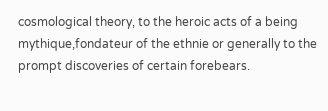cosmological theory, to the heroic acts of a being mythique,fondateur of the ethnie or generally to the prompt discoveries of certain forebears.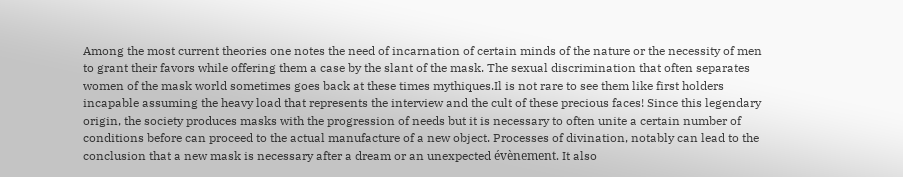Among the most current theories one notes the need of incarnation of certain minds of the nature or the necessity of men to grant their favors while offering them a case by the slant of the mask. The sexual discrimination that often separates women of the mask world sometimes goes back at these times mythiques.Il is not rare to see them like first holders incapable assuming the heavy load that represents the interview and the cult of these precious faces! Since this legendary origin, the society produces masks with the progression of needs but it is necessary to often unite a certain number of conditions before can proceed to the actual manufacture of a new object. Processes of divination, notably can lead to the conclusion that a new mask is necessary after a dream or an unexpected évènement. It also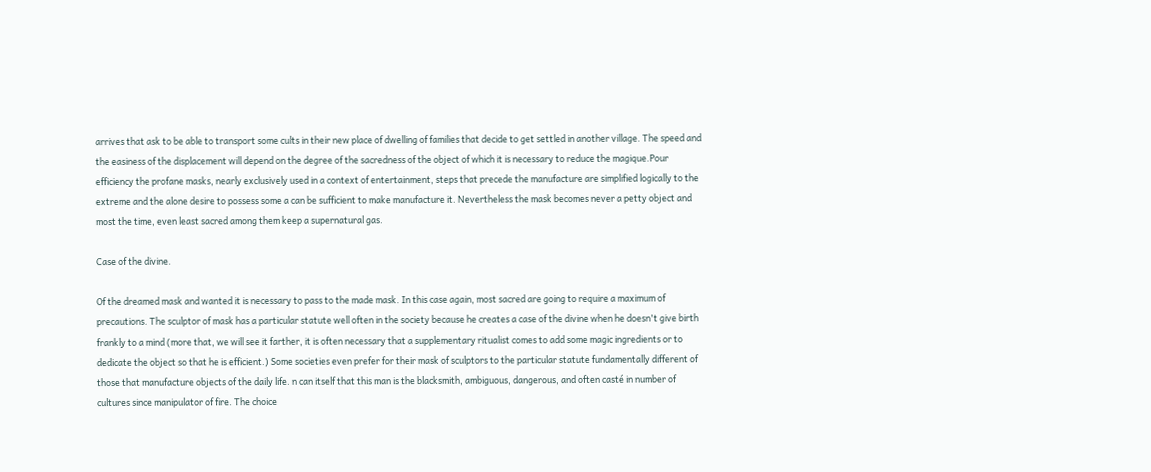arrives that ask to be able to transport some cults in their new place of dwelling of families that decide to get settled in another village. The speed and the easiness of the displacement will depend on the degree of the sacredness of the object of which it is necessary to reduce the magique.Pour efficiency the profane masks, nearly exclusively used in a context of entertainment, steps that precede the manufacture are simplified logically to the extreme and the alone desire to possess some a can be sufficient to make manufacture it. Nevertheless the mask becomes never a petty object and most the time, even least sacred among them keep a supernatural gas.

Case of the divine.

Of the dreamed mask and wanted it is necessary to pass to the made mask. In this case again, most sacred are going to require a maximum of precautions. The sculptor of mask has a particular statute well often in the society because he creates a case of the divine when he doesn't give birth frankly to a mind (more that, we will see it farther, it is often necessary that a supplementary ritualist comes to add some magic ingredients or to dedicate the object so that he is efficient.) Some societies even prefer for their mask of sculptors to the particular statute fundamentally different of those that manufacture objects of the daily life. n can itself that this man is the blacksmith, ambiguous, dangerous, and often casté in number of cultures since manipulator of fire. The choice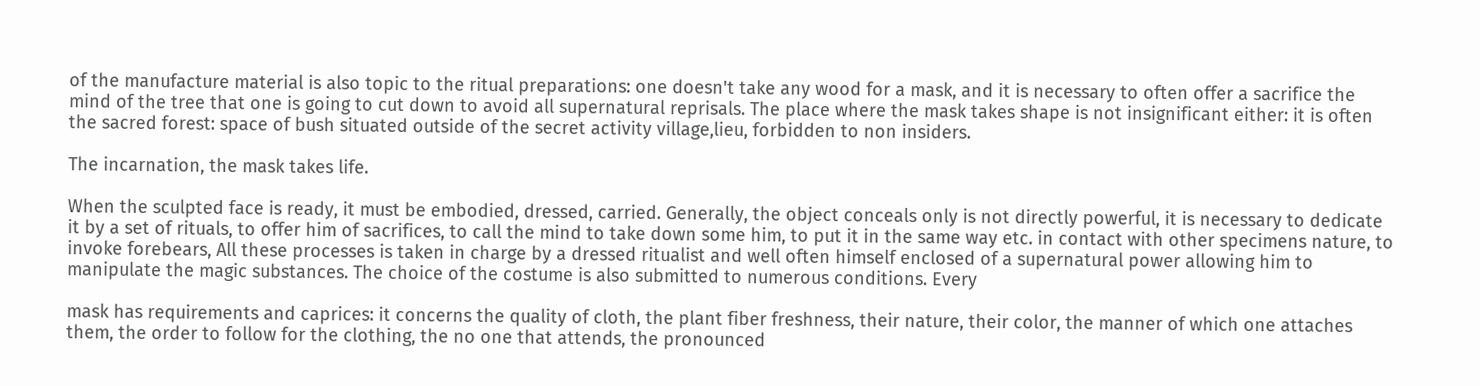of the manufacture material is also topic to the ritual preparations: one doesn't take any wood for a mask, and it is necessary to often offer a sacrifice the mind of the tree that one is going to cut down to avoid all supernatural reprisals. The place where the mask takes shape is not insignificant either: it is often the sacred forest: space of bush situated outside of the secret activity village,lieu, forbidden to non insiders.

The incarnation, the mask takes life.

When the sculpted face is ready, it must be embodied, dressed, carried. Generally, the object conceals only is not directly powerful, it is necessary to dedicate it by a set of rituals, to offer him of sacrifices, to call the mind to take down some him, to put it in the same way etc. in contact with other specimens nature, to invoke forebears, All these processes is taken in charge by a dressed ritualist and well often himself enclosed of a supernatural power allowing him to manipulate the magic substances. The choice of the costume is also submitted to numerous conditions. Every

mask has requirements and caprices: it concerns the quality of cloth, the plant fiber freshness, their nature, their color, the manner of which one attaches them, the order to follow for the clothing, the no one that attends, the pronounced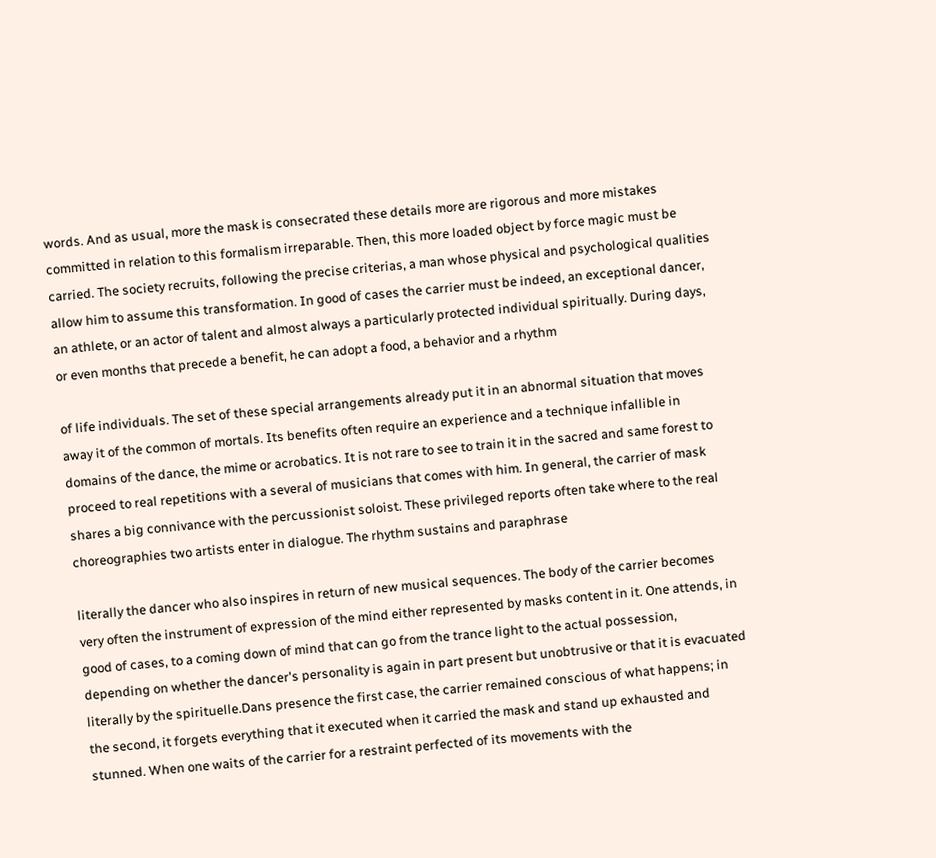words. And as usual, more the mask is consecrated these details more are rigorous and more mistakes committed in relation to this formalism irreparable. Then, this more loaded object by force magic must be carried. The society recruits, following the precise criterias, a man whose physical and psychological qualities allow him to assume this transformation. In good of cases the carrier must be indeed, an exceptional dancer, an athlete, or an actor of talent and almost always a particularly protected individual spiritually. During days, or even months that precede a benefit, he can adopt a food, a behavior and a rhythm

of life individuals. The set of these special arrangements already put it in an abnormal situation that moves away it of the common of mortals. Its benefits often require an experience and a technique infallible in domains of the dance, the mime or acrobatics. It is not rare to see to train it in the sacred and same forest to proceed to real repetitions with a several of musicians that comes with him. In general, the carrier of mask shares a big connivance with the percussionist soloist. These privileged reports often take where to the real choreographies two artists enter in dialogue. The rhythm sustains and paraphrase

literally the dancer who also inspires in return of new musical sequences. The body of the carrier becomes very often the instrument of expression of the mind either represented by masks content in it. One attends, in good of cases, to a coming down of mind that can go from the trance light to the actual possession, depending on whether the dancer's personality is again in part present but unobtrusive or that it is evacuated literally by the spirituelle.Dans presence the first case, the carrier remained conscious of what happens; in the second, it forgets everything that it executed when it carried the mask and stand up exhausted and stunned. When one waits of the carrier for a restraint perfected of its movements with the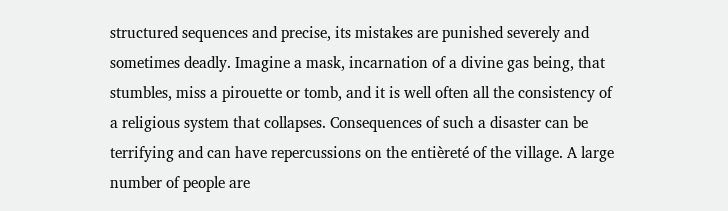structured sequences and precise, its mistakes are punished severely and sometimes deadly. Imagine a mask, incarnation of a divine gas being, that stumbles, miss a pirouette or tomb, and it is well often all the consistency of a religious system that collapses. Consequences of such a disaster can be terrifying and can have repercussions on the entièreté of the village. A large number of people are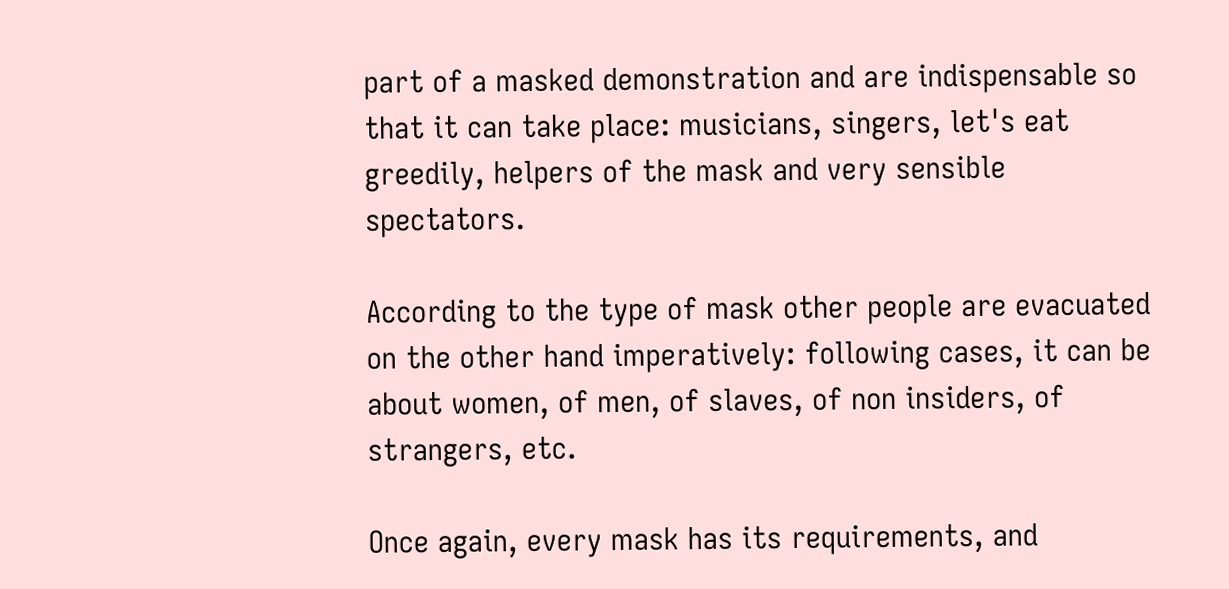part of a masked demonstration and are indispensable so that it can take place: musicians, singers, let's eat greedily, helpers of the mask and very sensible spectators.

According to the type of mask other people are evacuated on the other hand imperatively: following cases, it can be about women, of men, of slaves, of non insiders, of strangers, etc.

Once again, every mask has its requirements, and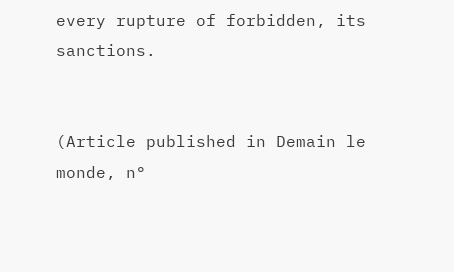every rupture of forbidden, its sanctions.


(Article published in Demain le monde, n°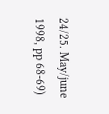24/25. May/june 1998, pp 68-69)